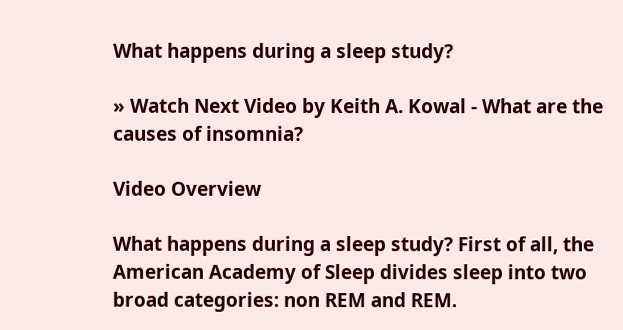What happens during a sleep study?

» Watch Next Video by Keith A. Kowal - What are the causes of insomnia?

Video Overview

What happens during a sleep study? First of all, the American Academy of Sleep divides sleep into two broad categories: non REM and REM.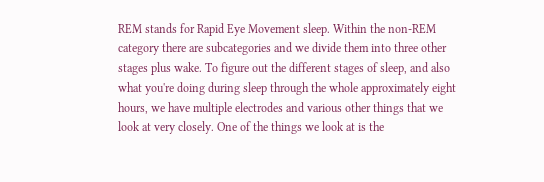REM stands for Rapid Eye Movement sleep. Within the non-REM category there are subcategories and we divide them into three other stages plus wake. To figure out the different stages of sleep, and also what you're doing during sleep through the whole approximately eight hours, we have multiple electrodes and various other things that we look at very closely. One of the things we look at is the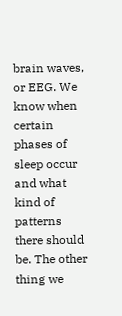brain waves, or EEG. We know when certain phases of sleep occur and what kind of patterns there should be. The other thing we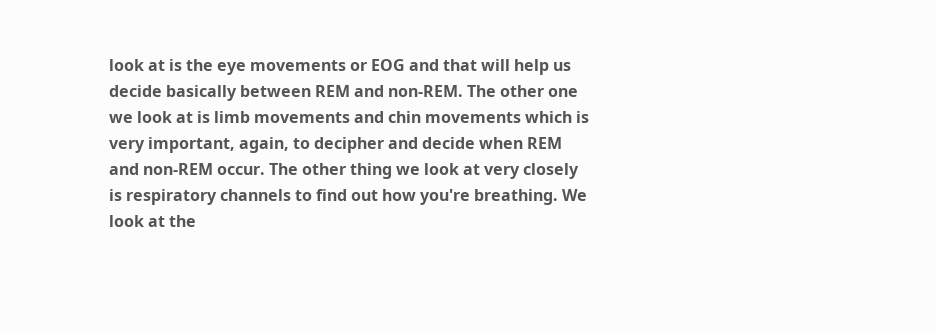look at is the eye movements or EOG and that will help us decide basically between REM and non-REM. The other one we look at is limb movements and chin movements which is very important, again, to decipher and decide when REM and non-REM occur. The other thing we look at very closely is respiratory channels to find out how you're breathing. We look at the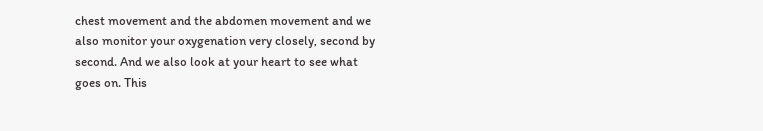chest movement and the abdomen movement and we also monitor your oxygenation very closely, second by second. And we also look at your heart to see what goes on. This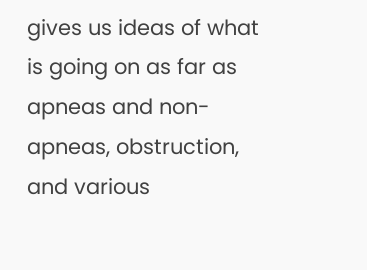gives us ideas of what is going on as far as apneas and non-apneas, obstruction, and various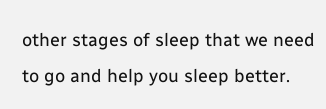other stages of sleep that we need to go and help you sleep better.